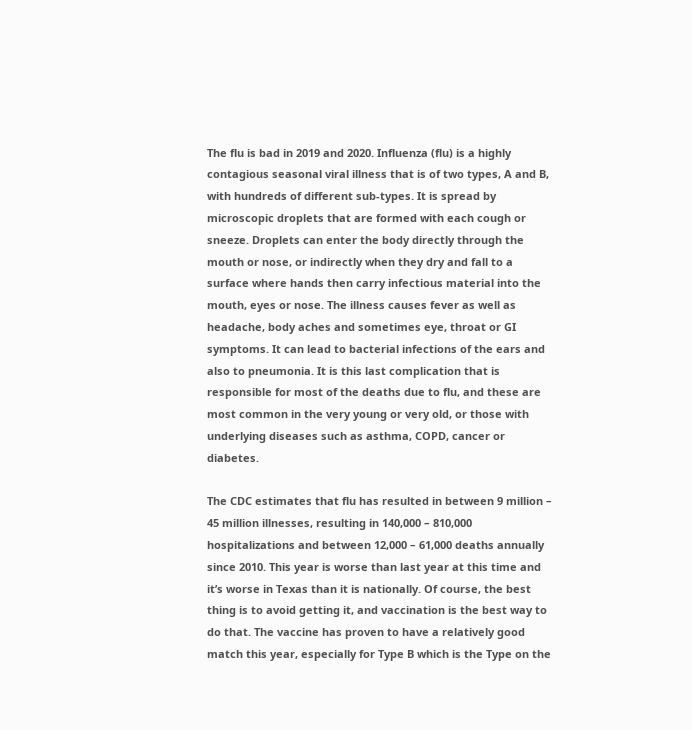The flu is bad in 2019 and 2020. Influenza (flu) is a highly contagious seasonal viral illness that is of two types, A and B, with hundreds of different sub-types. It is spread by microscopic droplets that are formed with each cough or sneeze. Droplets can enter the body directly through the mouth or nose, or indirectly when they dry and fall to a surface where hands then carry infectious material into the mouth, eyes or nose. The illness causes fever as well as headache, body aches and sometimes eye, throat or GI symptoms. It can lead to bacterial infections of the ears and also to pneumonia. It is this last complication that is responsible for most of the deaths due to flu, and these are most common in the very young or very old, or those with underlying diseases such as asthma, COPD, cancer or diabetes.

The CDC estimates that flu has resulted in between 9 million – 45 million illnesses, resulting in 140,000 – 810,000 hospitalizations and between 12,000 – 61,000 deaths annually since 2010. This year is worse than last year at this time and it’s worse in Texas than it is nationally. Of course, the best thing is to avoid getting it, and vaccination is the best way to do that. The vaccine has proven to have a relatively good match this year, especially for Type B which is the Type on the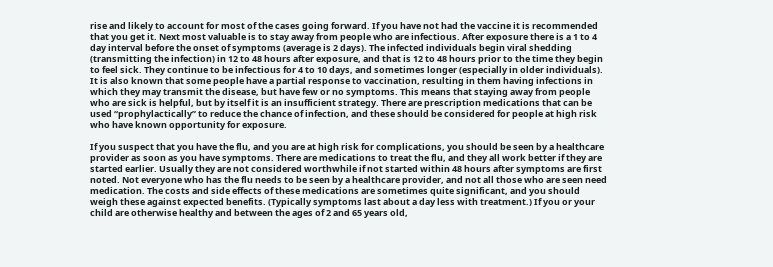rise and likely to account for most of the cases going forward. If you have not had the vaccine it is recommended that you get it. Next most valuable is to stay away from people who are infectious. After exposure there is a 1 to 4 day interval before the onset of symptoms (average is 2 days). The infected individuals begin viral shedding (transmitting the infection) in 12 to 48 hours after exposure, and that is 12 to 48 hours prior to the time they begin to feel sick. They continue to be infectious for 4 to 10 days, and sometimes longer (especially in older individuals). It is also known that some people have a partial response to vaccination, resulting in them having infections in which they may transmit the disease, but have few or no symptoms. This means that staying away from people who are sick is helpful, but by itself it is an insufficient strategy. There are prescription medications that can be used “prophylactically” to reduce the chance of infection, and these should be considered for people at high risk who have known opportunity for exposure.

If you suspect that you have the flu, and you are at high risk for complications, you should be seen by a healthcare provider as soon as you have symptoms. There are medications to treat the flu, and they all work better if they are started earlier. Usually they are not considered worthwhile if not started within 48 hours after symptoms are first noted. Not everyone who has the flu needs to be seen by a healthcare provider, and not all those who are seen need medication. The costs and side effects of these medications are sometimes quite significant, and you should weigh these against expected benefits. (Typically symptoms last about a day less with treatment.) If you or your child are otherwise healthy and between the ages of 2 and 65 years old,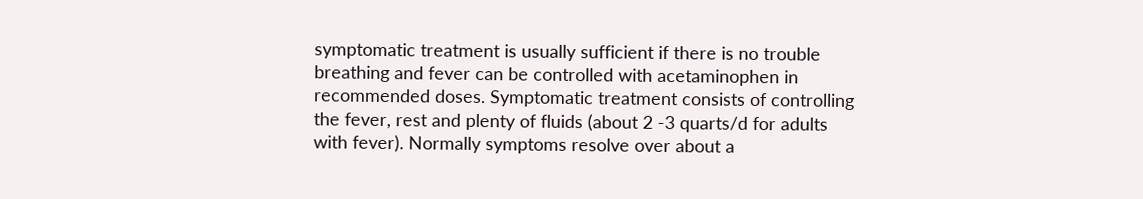symptomatic treatment is usually sufficient if there is no trouble breathing and fever can be controlled with acetaminophen in recommended doses. Symptomatic treatment consists of controlling the fever, rest and plenty of fluids (about 2 -3 quarts/d for adults with fever). Normally symptoms resolve over about a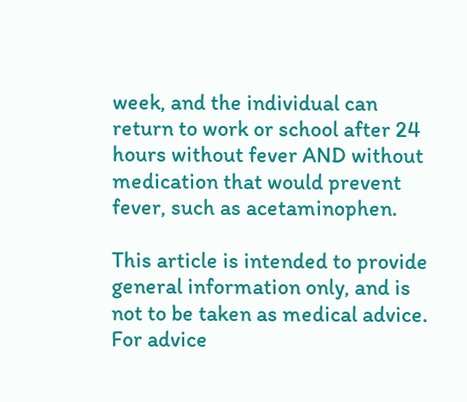week, and the individual can return to work or school after 24 hours without fever AND without medication that would prevent fever, such as acetaminophen.

This article is intended to provide general information only, and is not to be taken as medical advice. For advice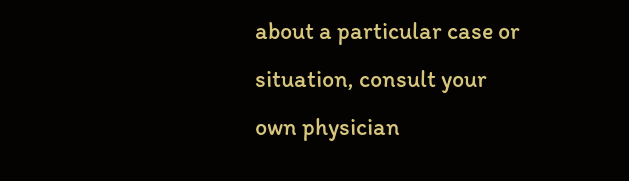about a particular case or situation, consult your own physician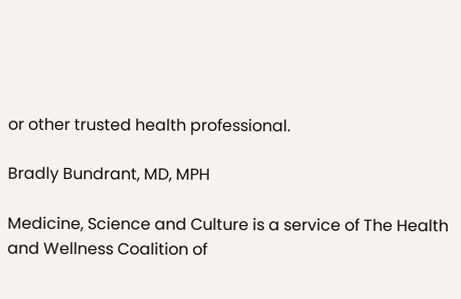or other trusted health professional.

Bradly Bundrant, MD, MPH

Medicine, Science and Culture is a service of The Health and Wellness Coalition of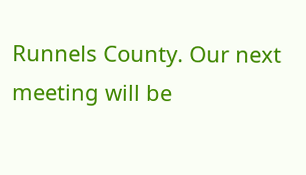Runnels County. Our next meeting will be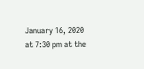January 16, 2020 at 7:30 pm at the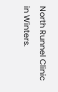North Runnel Clinic in Winters.